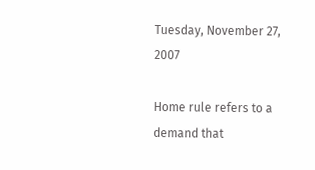Tuesday, November 27, 2007

Home rule refers to a demand that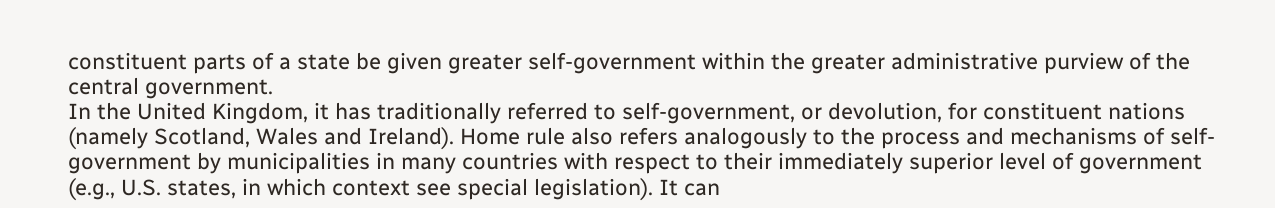constituent parts of a state be given greater self-government within the greater administrative purview of the central government.
In the United Kingdom, it has traditionally referred to self-government, or devolution, for constituent nations (namely Scotland, Wales and Ireland). Home rule also refers analogously to the process and mechanisms of self-government by municipalities in many countries with respect to their immediately superior level of government (e.g., U.S. states, in which context see special legislation). It can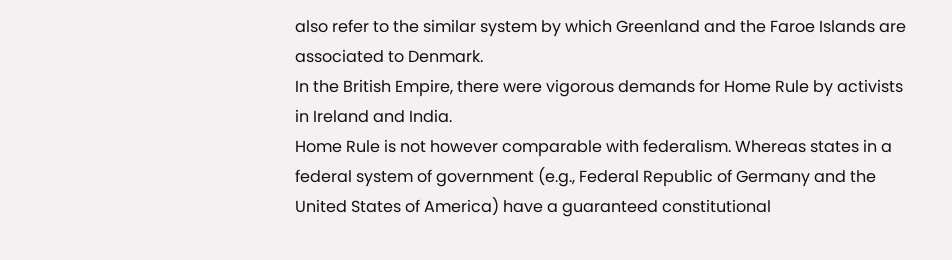also refer to the similar system by which Greenland and the Faroe Islands are associated to Denmark.
In the British Empire, there were vigorous demands for Home Rule by activists in Ireland and India.
Home Rule is not however comparable with federalism. Whereas states in a federal system of government (e.g., Federal Republic of Germany and the United States of America) have a guaranteed constitutional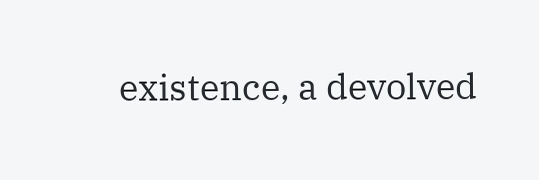existence, a devolved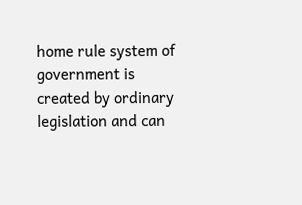home rule system of government is created by ordinary legislation and can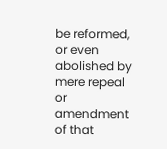be reformed, or even abolished by mere repeal or amendment of that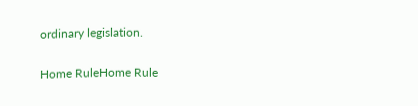ordinary legislation.

Home RuleHome Rule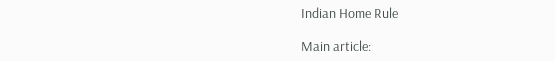Indian Home Rule

Main article: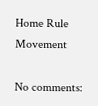Home Rule Movement

No comments: